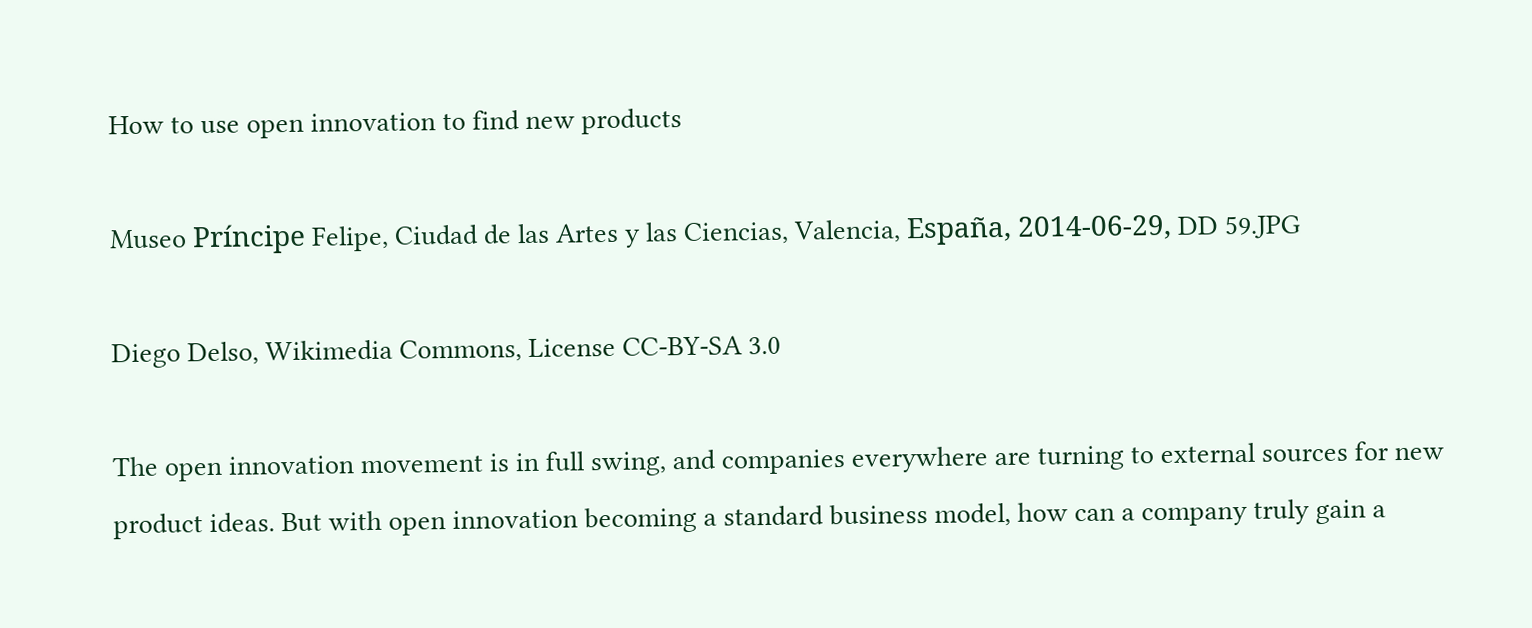How to use open innovation to find new products

Museo Príncipe Felipe, Ciudad de las Artes y las Ciencias, Valencia, España, 2014-06-29, DD 59.JPG

Diego Delso, Wikimedia Commons, License CC-BY-SA 3.0

The open innovation movement is in full swing, and companies everywhere are turning to external sources for new product ideas. But with open innovation becoming a standard business model, how can a company truly gain a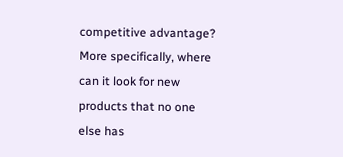competitive advantage? More specifically, where can it look for new products that no one else has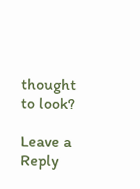thought to look?

Leave a Reply